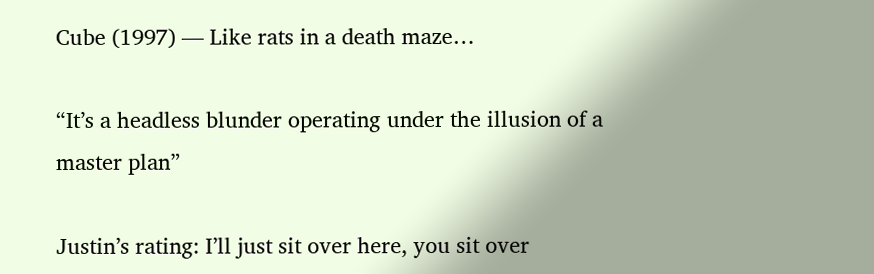Cube (1997) — Like rats in a death maze…

“It’s a headless blunder operating under the illusion of a master plan”

Justin’s rating: I’ll just sit over here, you sit over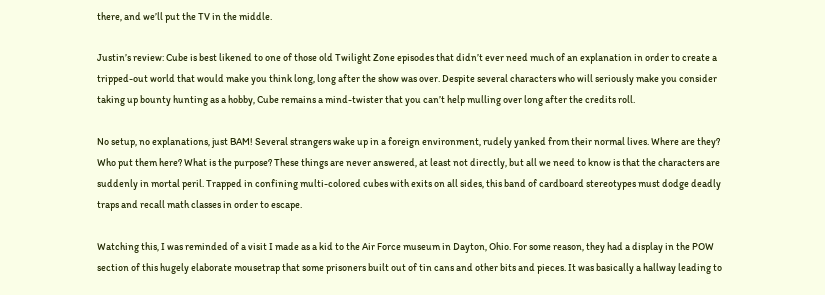there, and we’ll put the TV in the middle.

Justin’s review: Cube is best likened to one of those old Twilight Zone episodes that didn’t ever need much of an explanation in order to create a tripped-out world that would make you think long, long after the show was over. Despite several characters who will seriously make you consider taking up bounty hunting as a hobby, Cube remains a mind-twister that you can’t help mulling over long after the credits roll.

No setup, no explanations, just BAM! Several strangers wake up in a foreign environment, rudely yanked from their normal lives. Where are they? Who put them here? What is the purpose? These things are never answered, at least not directly, but all we need to know is that the characters are suddenly in mortal peril. Trapped in confining multi-colored cubes with exits on all sides, this band of cardboard stereotypes must dodge deadly traps and recall math classes in order to escape.

Watching this, I was reminded of a visit I made as a kid to the Air Force museum in Dayton, Ohio. For some reason, they had a display in the POW section of this hugely elaborate mousetrap that some prisoners built out of tin cans and other bits and pieces. It was basically a hallway leading to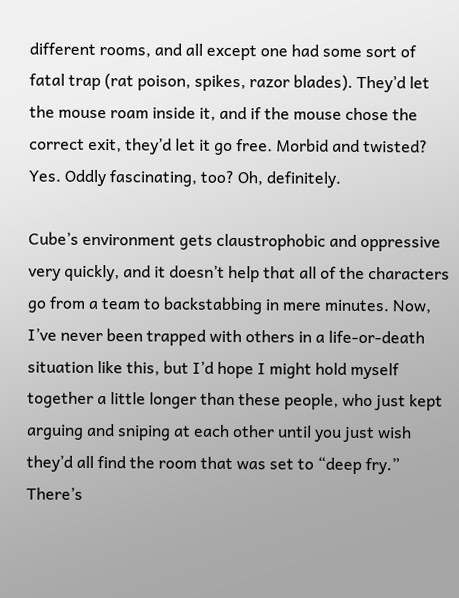different rooms, and all except one had some sort of fatal trap (rat poison, spikes, razor blades). They’d let the mouse roam inside it, and if the mouse chose the correct exit, they’d let it go free. Morbid and twisted? Yes. Oddly fascinating, too? Oh, definitely.

Cube’s environment gets claustrophobic and oppressive very quickly, and it doesn’t help that all of the characters go from a team to backstabbing in mere minutes. Now, I’ve never been trapped with others in a life-or-death situation like this, but I’d hope I might hold myself together a little longer than these people, who just kept arguing and sniping at each other until you just wish they’d all find the room that was set to “deep fry.” There’s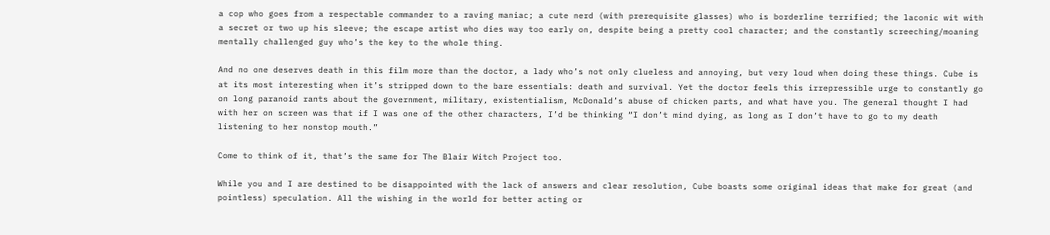a cop who goes from a respectable commander to a raving maniac; a cute nerd (with prerequisite glasses) who is borderline terrified; the laconic wit with a secret or two up his sleeve; the escape artist who dies way too early on, despite being a pretty cool character; and the constantly screeching/moaning mentally challenged guy who’s the key to the whole thing.

And no one deserves death in this film more than the doctor, a lady who’s not only clueless and annoying, but very loud when doing these things. Cube is at its most interesting when it’s stripped down to the bare essentials: death and survival. Yet the doctor feels this irrepressible urge to constantly go on long paranoid rants about the government, military, existentialism, McDonald’s abuse of chicken parts, and what have you. The general thought I had with her on screen was that if I was one of the other characters, I’d be thinking “I don’t mind dying, as long as I don’t have to go to my death listening to her nonstop mouth.”

Come to think of it, that’s the same for The Blair Witch Project too.

While you and I are destined to be disappointed with the lack of answers and clear resolution, Cube boasts some original ideas that make for great (and pointless) speculation. All the wishing in the world for better acting or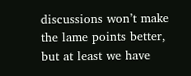discussions won’t make the lame points better, but at least we have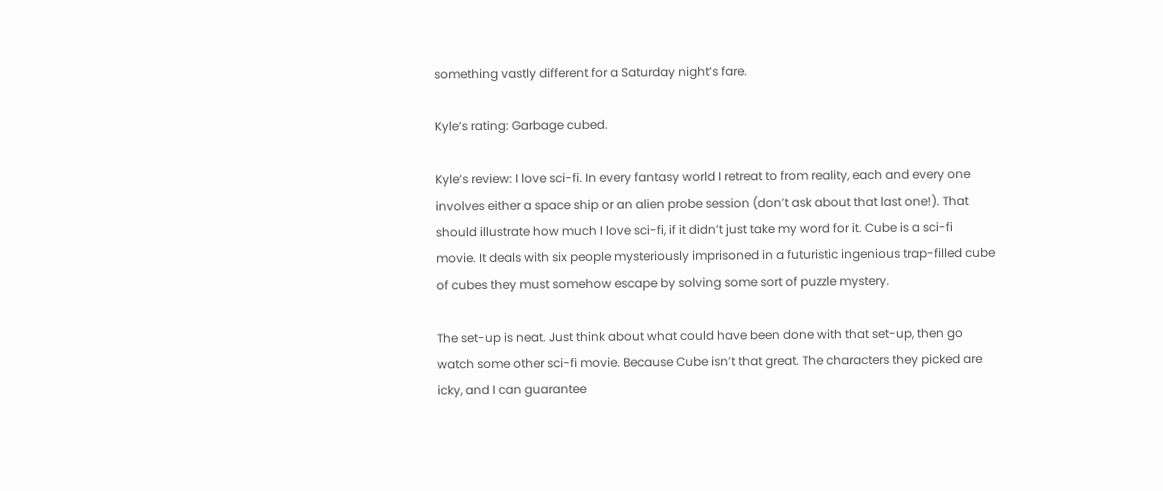something vastly different for a Saturday night’s fare.

Kyle’s rating: Garbage cubed.

Kyle’s review: I love sci-fi. In every fantasy world I retreat to from reality, each and every one involves either a space ship or an alien probe session (don’t ask about that last one!). That should illustrate how much I love sci-fi, if it didn’t just take my word for it. Cube is a sci-fi movie. It deals with six people mysteriously imprisoned in a futuristic ingenious trap-filled cube of cubes they must somehow escape by solving some sort of puzzle mystery.

The set-up is neat. Just think about what could have been done with that set-up, then go watch some other sci-fi movie. Because Cube isn’t that great. The characters they picked are icky, and I can guarantee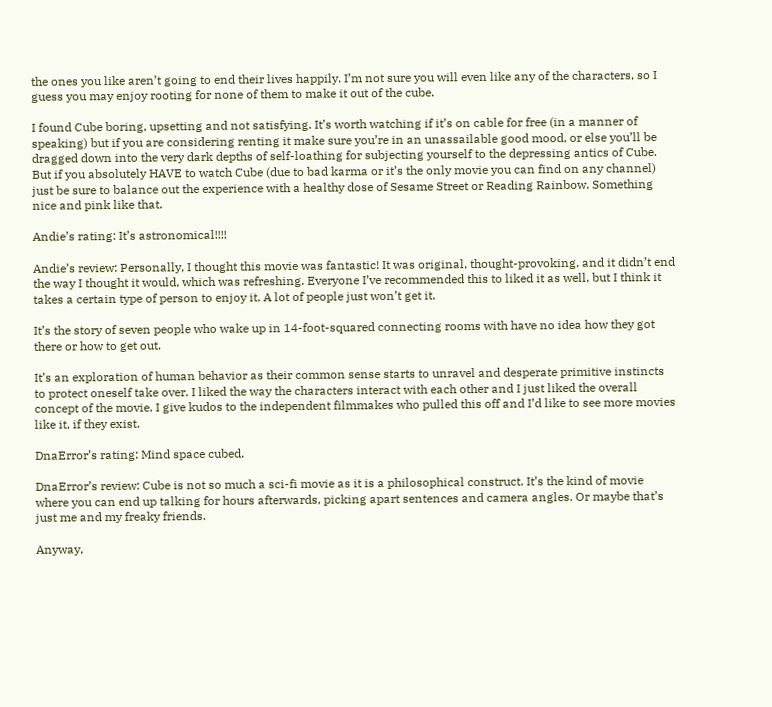the ones you like aren’t going to end their lives happily. I’m not sure you will even like any of the characters, so I guess you may enjoy rooting for none of them to make it out of the cube.

I found Cube boring, upsetting and not satisfying. It’s worth watching if it’s on cable for free (in a manner of speaking) but if you are considering renting it make sure you’re in an unassailable good mood, or else you’ll be dragged down into the very dark depths of self-loathing for subjecting yourself to the depressing antics of Cube. But if you absolutely HAVE to watch Cube (due to bad karma or it’s the only movie you can find on any channel) just be sure to balance out the experience with a healthy dose of Sesame Street or Reading Rainbow. Something nice and pink like that.

Andie’s rating: It’s astronomical!!!!

Andie’s review: Personally, I thought this movie was fantastic! It was original, thought-provoking, and it didn’t end the way I thought it would, which was refreshing. Everyone I’ve recommended this to liked it as well, but I think it takes a certain type of person to enjoy it. A lot of people just won’t get it.

It’s the story of seven people who wake up in 14-foot-squared connecting rooms with have no idea how they got there or how to get out.

It’s an exploration of human behavior as their common sense starts to unravel and desperate primitive instincts to protect oneself take over. I liked the way the characters interact with each other and I just liked the overall concept of the movie. I give kudos to the independent filmmakes who pulled this off and I’d like to see more movies like it, if they exist.

DnaError’s rating: Mind space cubed.

DnaError’s review: Cube is not so much a sci-fi movie as it is a philosophical construct. It’s the kind of movie where you can end up talking for hours afterwards, picking apart sentences and camera angles. Or maybe that’s just me and my freaky friends.

Anyway,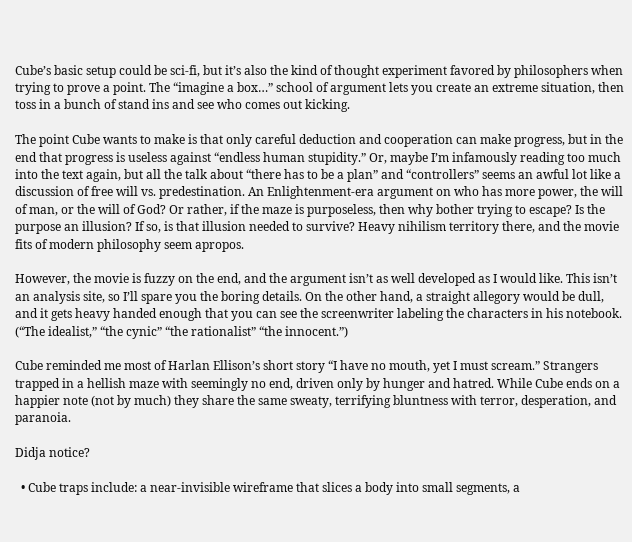Cube’s basic setup could be sci-fi, but it’s also the kind of thought experiment favored by philosophers when trying to prove a point. The “imagine a box…” school of argument lets you create an extreme situation, then toss in a bunch of stand ins and see who comes out kicking.

The point Cube wants to make is that only careful deduction and cooperation can make progress, but in the end that progress is useless against “endless human stupidity.” Or, maybe I’m infamously reading too much into the text again, but all the talk about “there has to be a plan” and “controllers” seems an awful lot like a discussion of free will vs. predestination. An Enlightenment-era argument on who has more power, the will of man, or the will of God? Or rather, if the maze is purposeless, then why bother trying to escape? Is the purpose an illusion? If so, is that illusion needed to survive? Heavy nihilism territory there, and the movie fits of modern philosophy seem apropos.

However, the movie is fuzzy on the end, and the argument isn’t as well developed as I would like. This isn’t an analysis site, so I’ll spare you the boring details. On the other hand, a straight allegory would be dull, and it gets heavy handed enough that you can see the screenwriter labeling the characters in his notebook. (“The idealist,” “the cynic” “the rationalist” “the innocent.”)

Cube reminded me most of Harlan Ellison’s short story “I have no mouth, yet I must scream.” Strangers trapped in a hellish maze with seemingly no end, driven only by hunger and hatred. While Cube ends on a happier note (not by much) they share the same sweaty, terrifying bluntness with terror, desperation, and paranoia.

Didja notice?

  • Cube traps include: a near-invisible wireframe that slices a body into small segments, a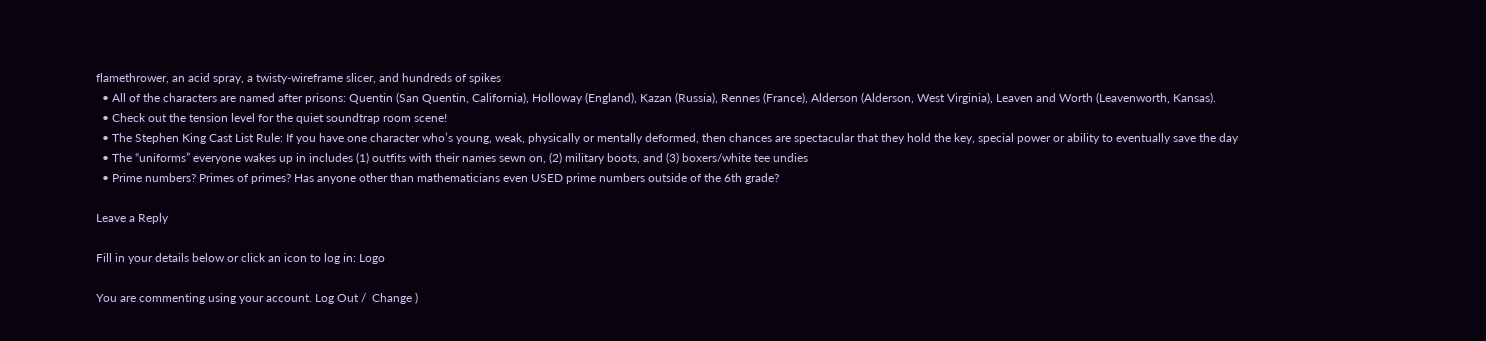flamethrower, an acid spray, a twisty-wireframe slicer, and hundreds of spikes
  • All of the characters are named after prisons: Quentin (San Quentin, California), Holloway (England), Kazan (Russia), Rennes (France), Alderson (Alderson, West Virginia), Leaven and Worth (Leavenworth, Kansas).
  • Check out the tension level for the quiet soundtrap room scene!
  • The Stephen King Cast List Rule: If you have one character who’s young, weak, physically or mentally deformed, then chances are spectacular that they hold the key, special power or ability to eventually save the day
  • The “uniforms” everyone wakes up in includes (1) outfits with their names sewn on, (2) military boots, and (3) boxers/white tee undies
  • Prime numbers? Primes of primes? Has anyone other than mathematicians even USED prime numbers outside of the 6th grade?

Leave a Reply

Fill in your details below or click an icon to log in: Logo

You are commenting using your account. Log Out /  Change )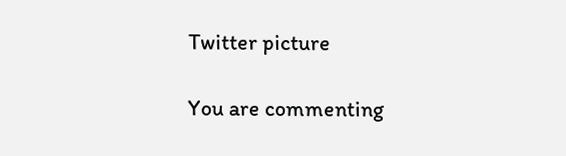Twitter picture

You are commenting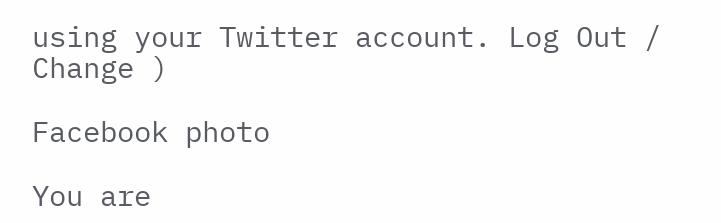using your Twitter account. Log Out /  Change )

Facebook photo

You are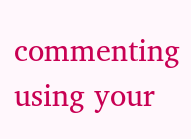commenting using your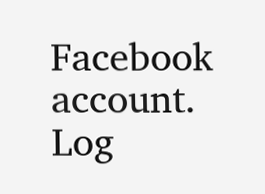Facebook account. Log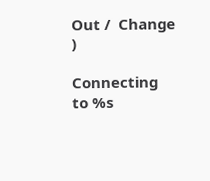Out /  Change )

Connecting to %s